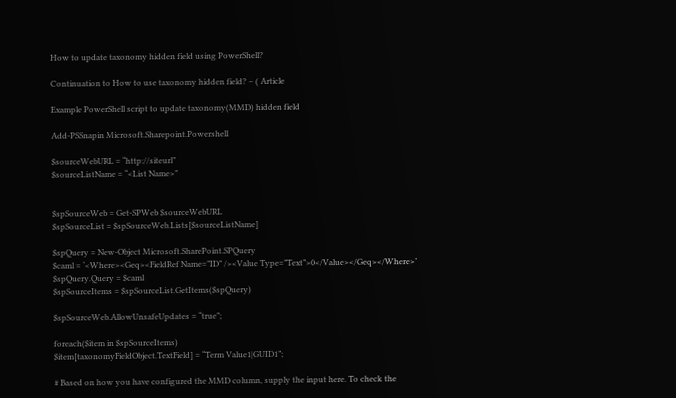How to update taxonomy hidden field using PowerShell?

Continuation to How to use taxonomy hidden field? – ( Article

Example PowerShell script to update taxonomy(MMD) hidden field

Add-PSSnapin Microsoft.Sharepoint.Powershell

$sourceWebURL = “http://siteurl”
$sourceListName = “<List Name>”


$spSourceWeb = Get-SPWeb $sourceWebURL
$spSourceList = $spSourceWeb.Lists[$sourceListName]

$spQuery = New-Object Microsoft.SharePoint.SPQuery
$caml = ‘<Where><Geq><FieldRef Name=”ID” /><Value Type=”Text”>0</Value></Geq></Where>’
$spQuery.Query = $caml
$spSourceItems = $spSourceList.GetItems($spQuery)

$spSourceWeb.AllowUnsafeUpdates = “true”;

foreach($item in $spSourceItems)
$item[taxonomyFieldObject.TextField] = “Term Value1|GUID1”;

# Based on how you have configured the MMD column, supply the input here. To check the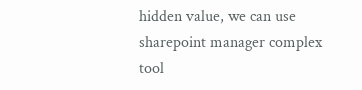hidden value, we can use sharepoint manager complex tool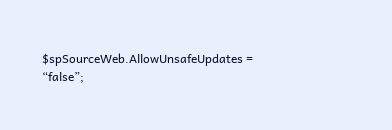$spSourceWeb.AllowUnsafeUpdates = “false”;